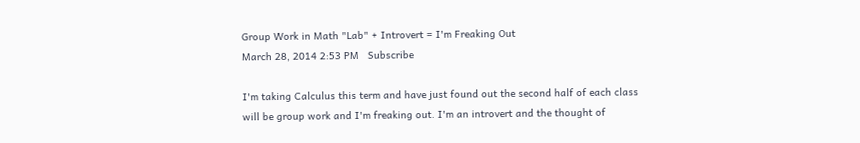Group Work in Math "Lab" + Introvert = I'm Freaking Out
March 28, 2014 2:53 PM   Subscribe

I'm taking Calculus this term and have just found out the second half of each class will be group work and I'm freaking out. I'm an introvert and the thought of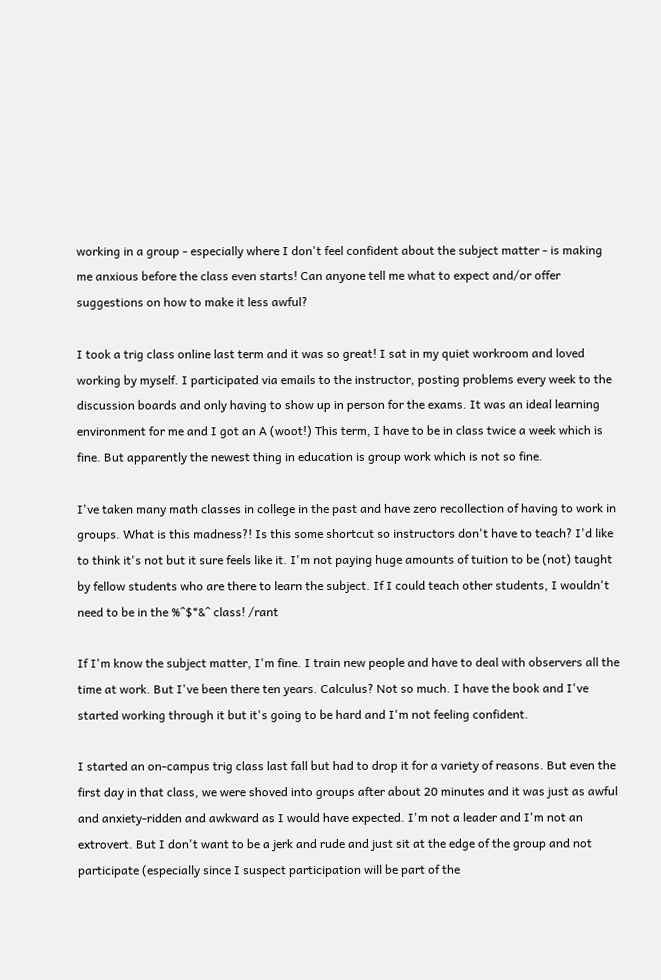working in a group - especially where I don't feel confident about the subject matter - is making me anxious before the class even starts! Can anyone tell me what to expect and/or offer suggestions on how to make it less awful?

I took a trig class online last term and it was so great! I sat in my quiet workroom and loved working by myself. I participated via emails to the instructor, posting problems every week to the discussion boards and only having to show up in person for the exams. It was an ideal learning environment for me and I got an A (woot!) This term, I have to be in class twice a week which is fine. But apparently the newest thing in education is group work which is not so fine.

I've taken many math classes in college in the past and have zero recollection of having to work in groups. What is this madness?! Is this some shortcut so instructors don't have to teach? I'd like to think it's not but it sure feels like it. I'm not paying huge amounts of tuition to be (not) taught by fellow students who are there to learn the subject. If I could teach other students, I wouldn't need to be in the %^$*&^ class! /rant

If I'm know the subject matter, I'm fine. I train new people and have to deal with observers all the time at work. But I've been there ten years. Calculus? Not so much. I have the book and I've started working through it but it's going to be hard and I'm not feeling confident.

I started an on-campus trig class last fall but had to drop it for a variety of reasons. But even the first day in that class, we were shoved into groups after about 20 minutes and it was just as awful and anxiety-ridden and awkward as I would have expected. I'm not a leader and I'm not an extrovert. But I don't want to be a jerk and rude and just sit at the edge of the group and not participate (especially since I suspect participation will be part of the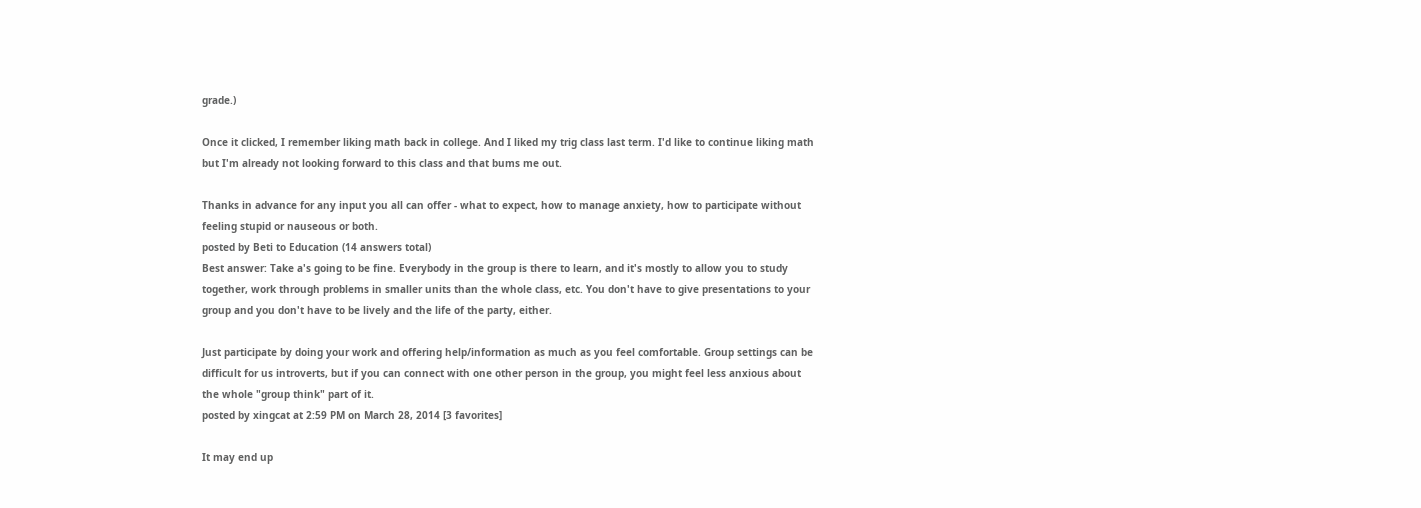grade.)

Once it clicked, I remember liking math back in college. And I liked my trig class last term. I'd like to continue liking math but I'm already not looking forward to this class and that bums me out.

Thanks in advance for any input you all can offer - what to expect, how to manage anxiety, how to participate without feeling stupid or nauseous or both.
posted by Beti to Education (14 answers total)
Best answer: Take a's going to be fine. Everybody in the group is there to learn, and it's mostly to allow you to study together, work through problems in smaller units than the whole class, etc. You don't have to give presentations to your group and you don't have to be lively and the life of the party, either.

Just participate by doing your work and offering help/information as much as you feel comfortable. Group settings can be difficult for us introverts, but if you can connect with one other person in the group, you might feel less anxious about the whole "group think" part of it.
posted by xingcat at 2:59 PM on March 28, 2014 [3 favorites]

It may end up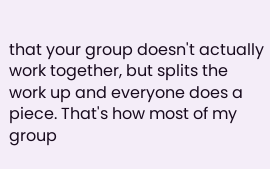that your group doesn't actually work together, but splits the work up and everyone does a piece. That's how most of my group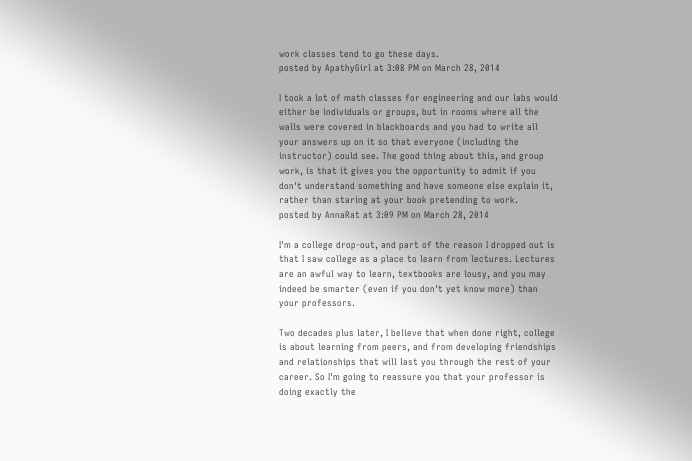work classes tend to go these days.
posted by ApathyGirl at 3:08 PM on March 28, 2014

I took a lot of math classes for engineering and our labs would either be individuals or groups, but in rooms where all the walls were covered in blackboards and you had to write all your answers up on it so that everyone (including the instructor) could see. The good thing about this, and group work, is that it gives you the opportunity to admit if you don't understand something and have someone else explain it, rather than staring at your book pretending to work.
posted by AnnaRat at 3:09 PM on March 28, 2014

I'm a college drop-out, and part of the reason I dropped out is that I saw college as a place to learn from lectures. Lectures are an awful way to learn, textbooks are lousy, and you may indeed be smarter (even if you don't yet know more) than your professors.

Two decades plus later, I believe that when done right, college is about learning from peers, and from developing friendships and relationships that will last you through the rest of your career. So I'm going to reassure you that your professor is doing exactly the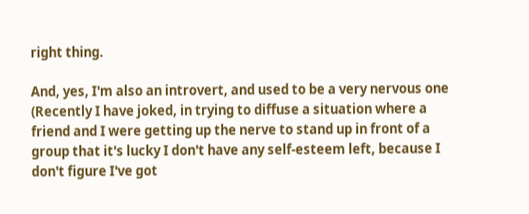right thing.

And, yes, I'm also an introvert, and used to be a very nervous one (Recently I have joked, in trying to diffuse a situation where a friend and I were getting up the nerve to stand up in front of a group that it's lucky I don't have any self-esteem left, because I don't figure I've got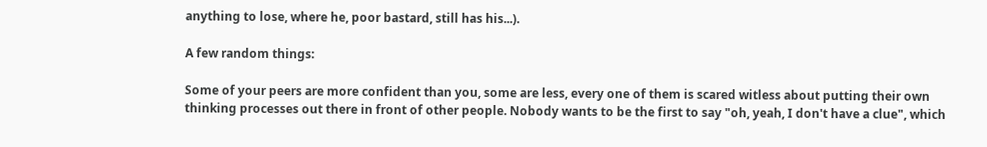anything to lose, where he, poor bastard, still has his...).

A few random things:

Some of your peers are more confident than you, some are less, every one of them is scared witless about putting their own thinking processes out there in front of other people. Nobody wants to be the first to say "oh, yeah, I don't have a clue", which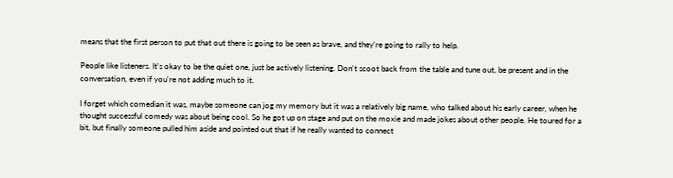means that the first person to put that out there is going to be seen as brave, and they're going to rally to help.

People like listeners. It's okay to be the quiet one, just be actively listening. Don't scoot back from the table and tune out, be present and in the conversation, even if you're not adding much to it.

I forget which comedian it was, maybe someone can jog my memory but it was a relatively big name, who talked about his early career, when he thought successful comedy was about being cool. So he got up on stage and put on the moxie and made jokes about other people. He toured for a bit, but finally someone pulled him aside and pointed out that if he really wanted to connect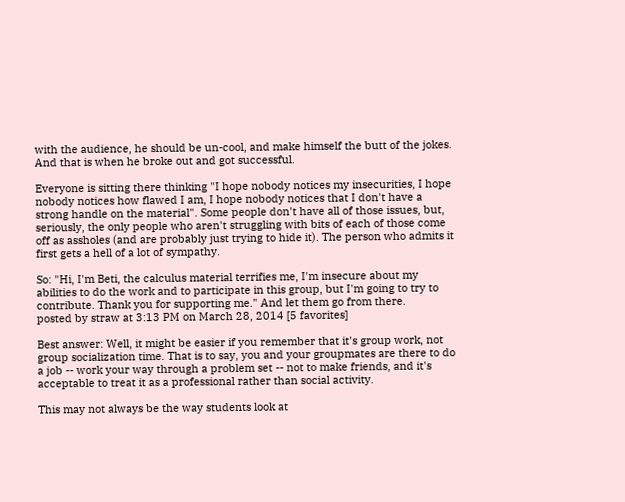with the audience, he should be un-cool, and make himself the butt of the jokes. And that is when he broke out and got successful.

Everyone is sitting there thinking "I hope nobody notices my insecurities, I hope nobody notices how flawed I am, I hope nobody notices that I don't have a strong handle on the material". Some people don't have all of those issues, but, seriously, the only people who aren't struggling with bits of each of those come off as assholes (and are probably just trying to hide it). The person who admits it first gets a hell of a lot of sympathy.

So: "Hi, I'm Beti, the calculus material terrifies me, I'm insecure about my abilities to do the work and to participate in this group, but I'm going to try to contribute. Thank you for supporting me." And let them go from there.
posted by straw at 3:13 PM on March 28, 2014 [5 favorites]

Best answer: Well, it might be easier if you remember that it's group work, not group socialization time. That is to say, you and your groupmates are there to do a job -- work your way through a problem set -- not to make friends, and it's acceptable to treat it as a professional rather than social activity.

This may not always be the way students look at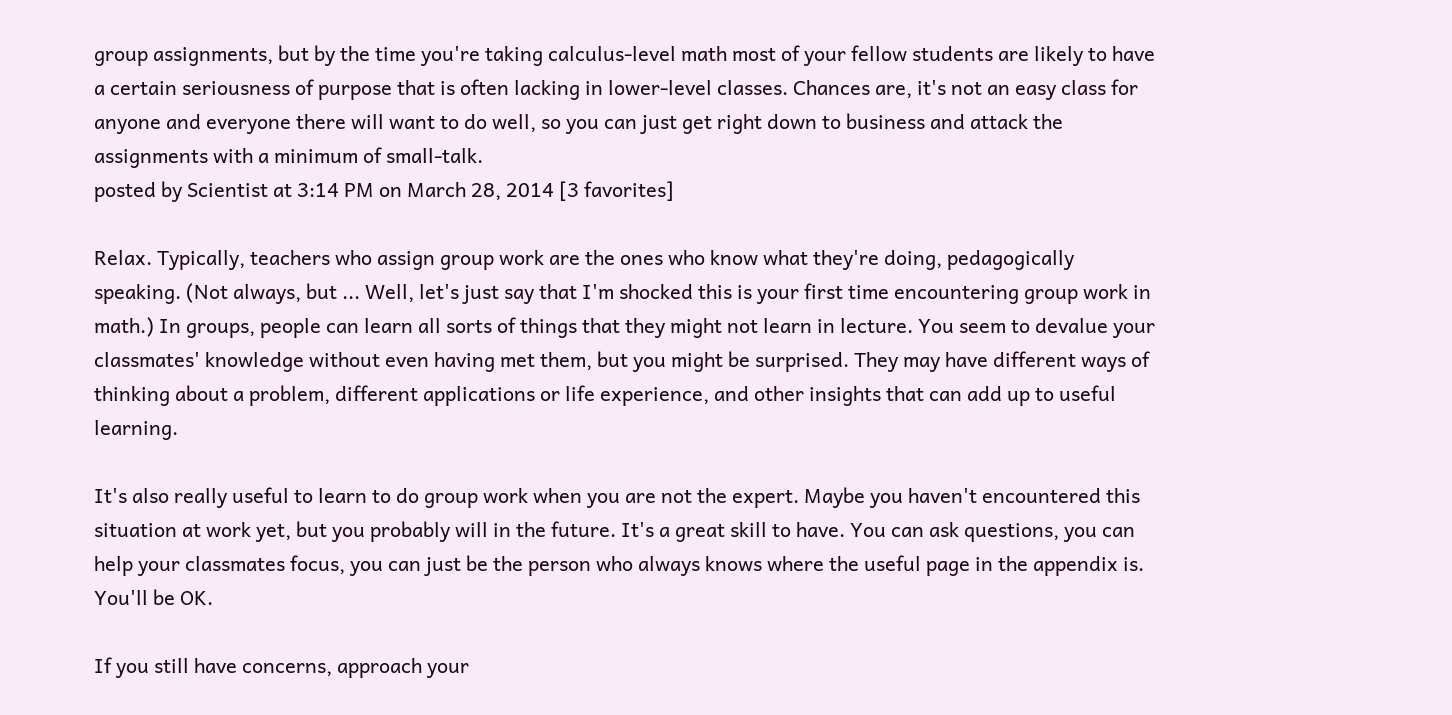group assignments, but by the time you're taking calculus-level math most of your fellow students are likely to have a certain seriousness of purpose that is often lacking in lower-level classes. Chances are, it's not an easy class for anyone and everyone there will want to do well, so you can just get right down to business and attack the assignments with a minimum of small-talk.
posted by Scientist at 3:14 PM on March 28, 2014 [3 favorites]

Relax. Typically, teachers who assign group work are the ones who know what they're doing, pedagogically speaking. (Not always, but ... Well, let's just say that I'm shocked this is your first time encountering group work in math.) In groups, people can learn all sorts of things that they might not learn in lecture. You seem to devalue your classmates' knowledge without even having met them, but you might be surprised. They may have different ways of thinking about a problem, different applications or life experience, and other insights that can add up to useful learning.

It's also really useful to learn to do group work when you are not the expert. Maybe you haven't encountered this situation at work yet, but you probably will in the future. It's a great skill to have. You can ask questions, you can help your classmates focus, you can just be the person who always knows where the useful page in the appendix is. You'll be OK.

If you still have concerns, approach your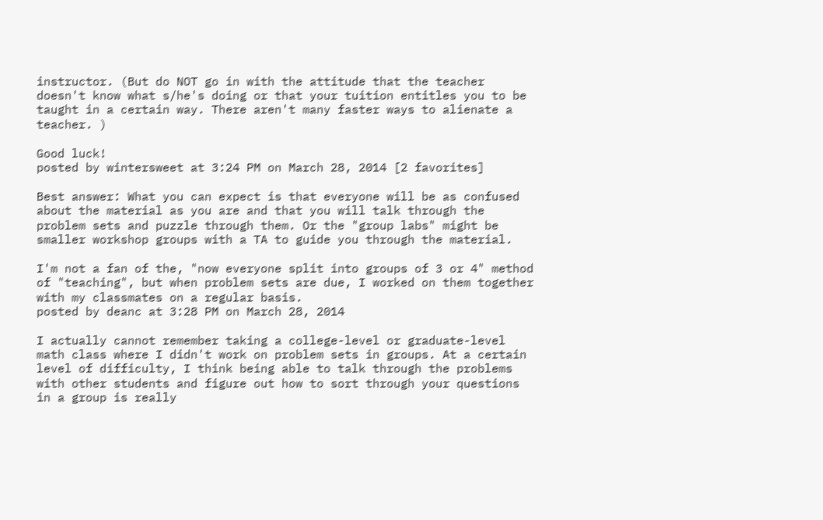instructor. (But do NOT go in with the attitude that the teacher doesn't know what s/he's doing or that your tuition entitles you to be taught in a certain way. There aren't many faster ways to alienate a teacher. )

Good luck!
posted by wintersweet at 3:24 PM on March 28, 2014 [2 favorites]

Best answer: What you can expect is that everyone will be as confused about the material as you are and that you will talk through the problem sets and puzzle through them. Or the "group labs" might be smaller workshop groups with a TA to guide you through the material.

I'm not a fan of the, "now everyone split into groups of 3 or 4" method of "teaching", but when problem sets are due, I worked on them together with my classmates on a regular basis.
posted by deanc at 3:28 PM on March 28, 2014

I actually cannot remember taking a college-level or graduate-level math class where I didn't work on problem sets in groups. At a certain level of difficulty, I think being able to talk through the problems with other students and figure out how to sort through your questions in a group is really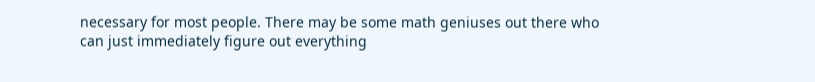necessary for most people. There may be some math geniuses out there who can just immediately figure out everything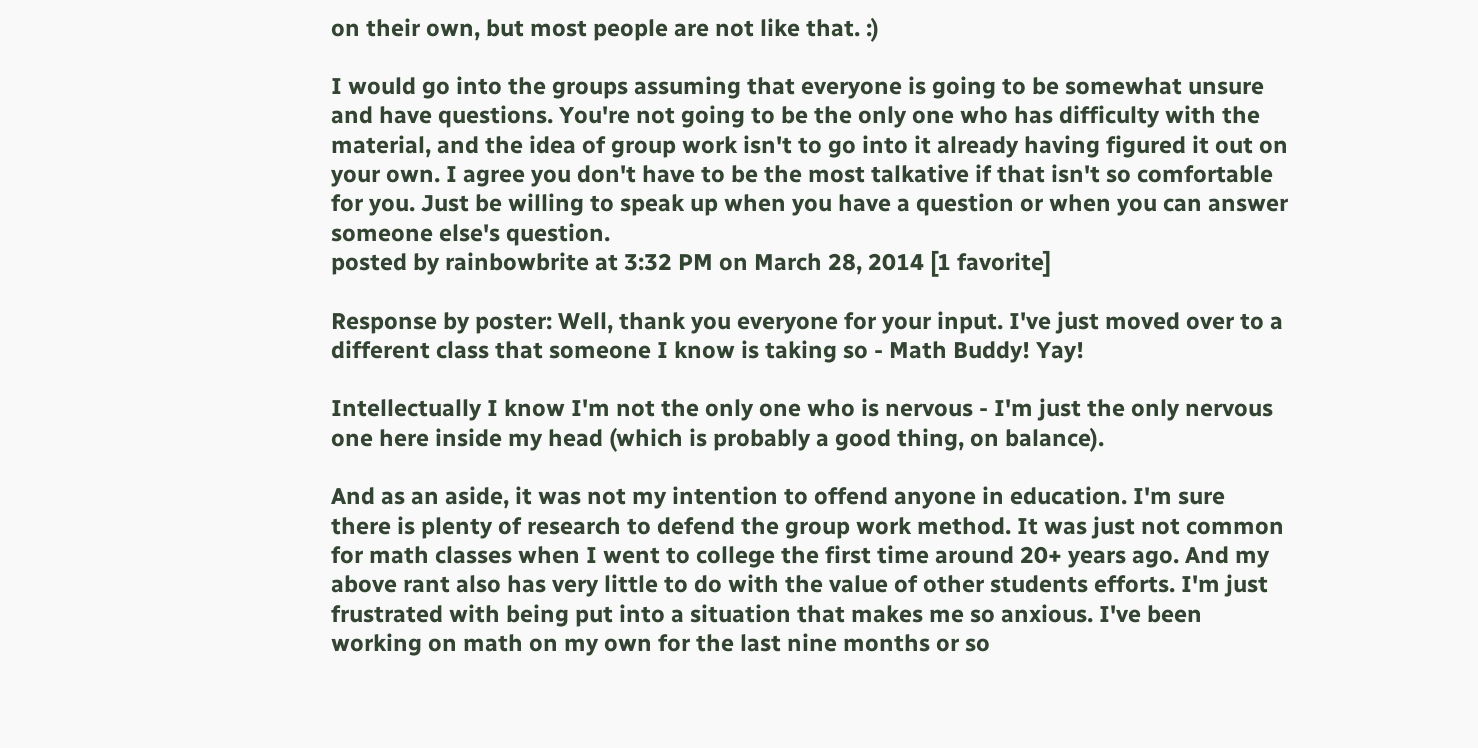on their own, but most people are not like that. :)

I would go into the groups assuming that everyone is going to be somewhat unsure and have questions. You're not going to be the only one who has difficulty with the material, and the idea of group work isn't to go into it already having figured it out on your own. I agree you don't have to be the most talkative if that isn't so comfortable for you. Just be willing to speak up when you have a question or when you can answer someone else's question.
posted by rainbowbrite at 3:32 PM on March 28, 2014 [1 favorite]

Response by poster: Well, thank you everyone for your input. I've just moved over to a different class that someone I know is taking so - Math Buddy! Yay!

Intellectually I know I'm not the only one who is nervous - I'm just the only nervous one here inside my head (which is probably a good thing, on balance).

And as an aside, it was not my intention to offend anyone in education. I'm sure there is plenty of research to defend the group work method. It was just not common for math classes when I went to college the first time around 20+ years ago. And my above rant also has very little to do with the value of other students efforts. I'm just frustrated with being put into a situation that makes me so anxious. I've been working on math on my own for the last nine months or so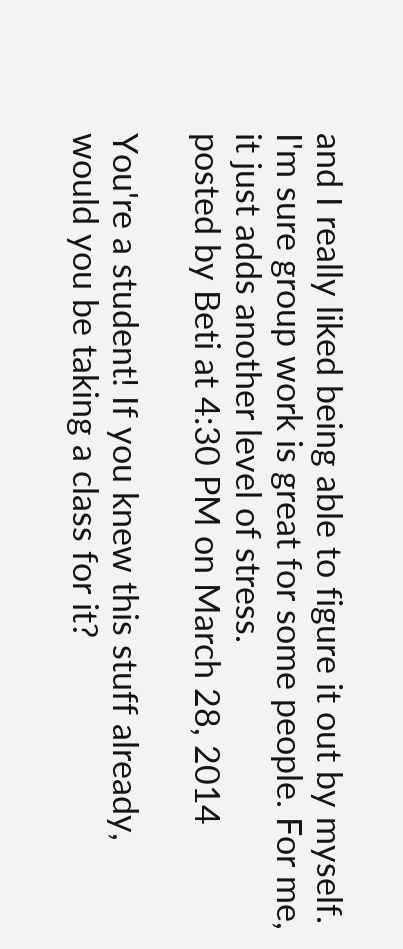and I really liked being able to figure it out by myself. I'm sure group work is great for some people. For me, it just adds another level of stress.
posted by Beti at 4:30 PM on March 28, 2014

You're a student! If you knew this stuff already, would you be taking a class for it?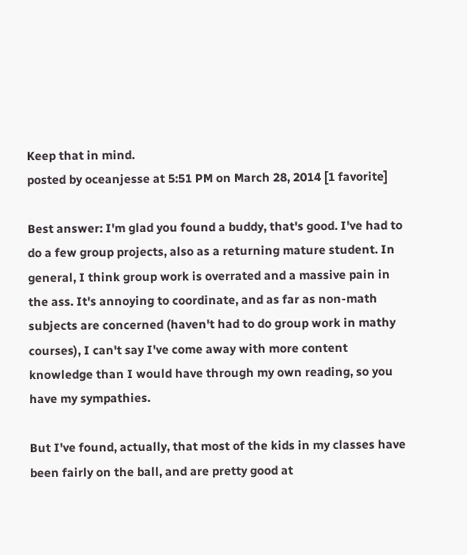Keep that in mind.
posted by oceanjesse at 5:51 PM on March 28, 2014 [1 favorite]

Best answer: I'm glad you found a buddy, that's good. I've had to do a few group projects, also as a returning mature student. In general, I think group work is overrated and a massive pain in the ass. It's annoying to coordinate, and as far as non-math subjects are concerned (haven't had to do group work in mathy courses), I can't say I've come away with more content knowledge than I would have through my own reading, so you have my sympathies.

But I've found, actually, that most of the kids in my classes have been fairly on the ball, and are pretty good at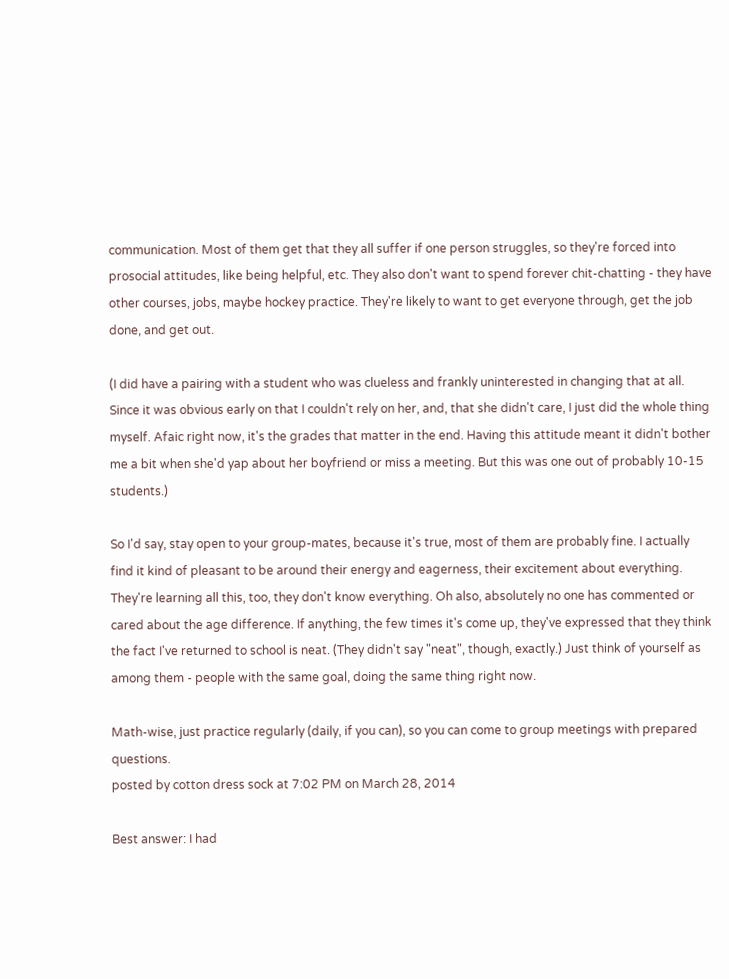communication. Most of them get that they all suffer if one person struggles, so they're forced into prosocial attitudes, like being helpful, etc. They also don't want to spend forever chit-chatting - they have other courses, jobs, maybe hockey practice. They're likely to want to get everyone through, get the job done, and get out.

(I did have a pairing with a student who was clueless and frankly uninterested in changing that at all. Since it was obvious early on that I couldn't rely on her, and, that she didn't care, I just did the whole thing myself. Afaic right now, it's the grades that matter in the end. Having this attitude meant it didn't bother me a bit when she'd yap about her boyfriend or miss a meeting. But this was one out of probably 10-15 students.)

So I'd say, stay open to your group-mates, because it's true, most of them are probably fine. I actually find it kind of pleasant to be around their energy and eagerness, their excitement about everything. They're learning all this, too, they don't know everything. Oh also, absolutely no one has commented or cared about the age difference. If anything, the few times it's come up, they've expressed that they think the fact I've returned to school is neat. (They didn't say "neat", though, exactly.) Just think of yourself as among them - people with the same goal, doing the same thing right now.

Math-wise, just practice regularly (daily, if you can), so you can come to group meetings with prepared questions.
posted by cotton dress sock at 7:02 PM on March 28, 2014

Best answer: I had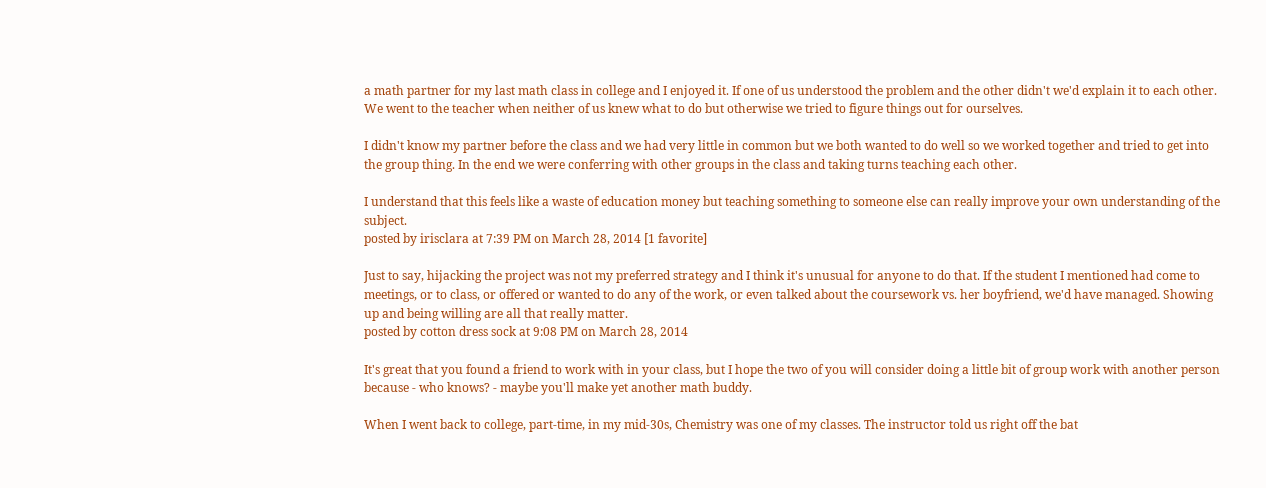a math partner for my last math class in college and I enjoyed it. If one of us understood the problem and the other didn't we'd explain it to each other. We went to the teacher when neither of us knew what to do but otherwise we tried to figure things out for ourselves.

I didn't know my partner before the class and we had very little in common but we both wanted to do well so we worked together and tried to get into the group thing. In the end we were conferring with other groups in the class and taking turns teaching each other.

I understand that this feels like a waste of education money but teaching something to someone else can really improve your own understanding of the subject.
posted by irisclara at 7:39 PM on March 28, 2014 [1 favorite]

Just to say, hijacking the project was not my preferred strategy and I think it's unusual for anyone to do that. If the student I mentioned had come to meetings, or to class, or offered or wanted to do any of the work, or even talked about the coursework vs. her boyfriend, we'd have managed. Showing up and being willing are all that really matter.
posted by cotton dress sock at 9:08 PM on March 28, 2014

It's great that you found a friend to work with in your class, but I hope the two of you will consider doing a little bit of group work with another person because - who knows? - maybe you'll make yet another math buddy.

When I went back to college, part-time, in my mid-30s, Chemistry was one of my classes. The instructor told us right off the bat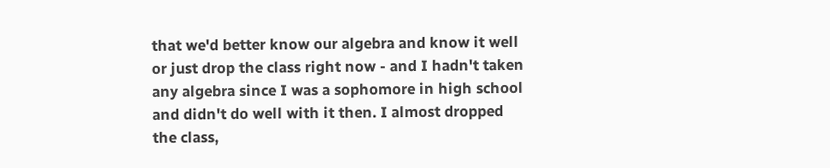that we'd better know our algebra and know it well or just drop the class right now - and I hadn't taken any algebra since I was a sophomore in high school and didn't do well with it then. I almost dropped the class,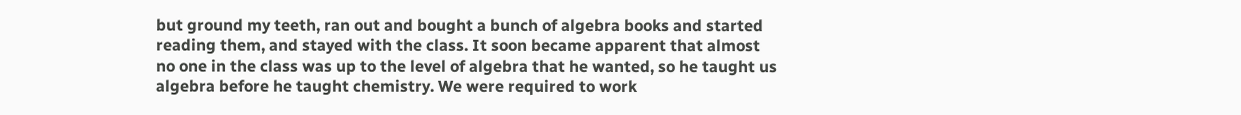but ground my teeth, ran out and bought a bunch of algebra books and started reading them, and stayed with the class. It soon became apparent that almost no one in the class was up to the level of algebra that he wanted, so he taught us algebra before he taught chemistry. We were required to work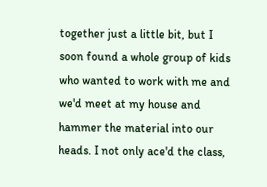together just a little bit, but I soon found a whole group of kids who wanted to work with me and we'd meet at my house and hammer the material into our heads. I not only ace'd the class,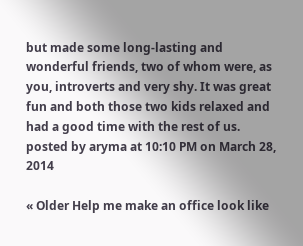but made some long-lasting and wonderful friends, two of whom were, as you, introverts and very shy. It was great fun and both those two kids relaxed and had a good time with the rest of us.
posted by aryma at 10:10 PM on March 28, 2014

« Older Help me make an office look like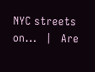NYC streets on...   |   Are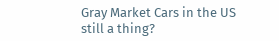Gray Market Cars in the US still a thing?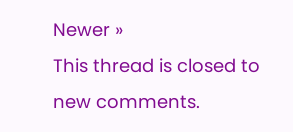Newer »
This thread is closed to new comments.